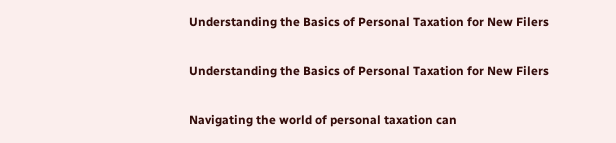Understanding the Basics of Personal Taxation for New Filers

Understanding the Basics of Personal Taxation for New Filers

Navigating the world of personal taxation can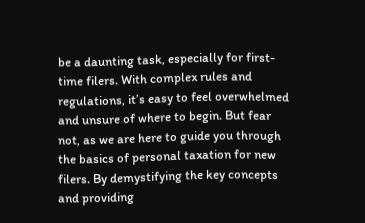be a daunting task, especially for first-time filers. With complex rules and regulations, it’s easy to feel overwhelmed and unsure of where to begin. But fear not, as we are here to guide you through the basics of personal taxation for new filers. By demystifying the key concepts and providing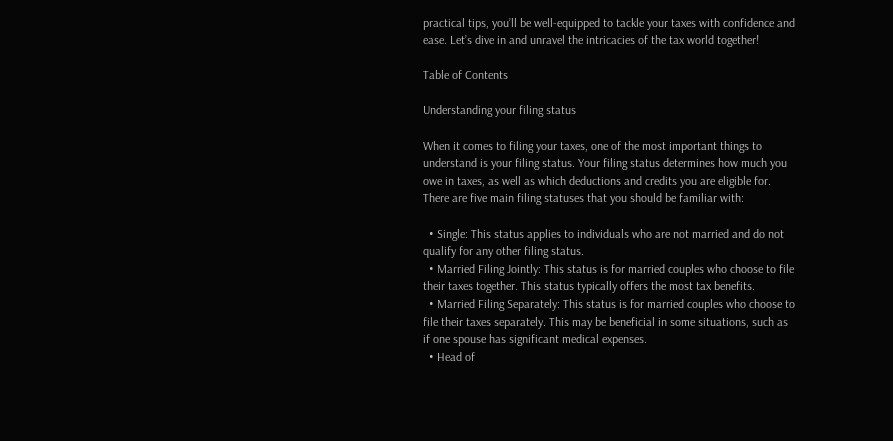practical tips, you’ll be well-equipped to tackle your taxes with confidence and ease. Let’s dive in and unravel the intricacies of the tax world together!

Table of Contents

Understanding your filing status

When it comes to filing your taxes, one of the most important things to understand is your filing status. Your filing status determines how much you owe in taxes, as well as which deductions and credits you are eligible for. There are five main filing statuses that you should be familiar with:

  • Single: This status applies to individuals who are not married and do not qualify for any other filing status.
  • Married Filing Jointly: This status is for married couples who choose to file their taxes together. This status typically offers the most tax benefits.
  • Married Filing Separately: This status is for married couples who choose to file their taxes separately. This may be beneficial in some situations, such as if one spouse has significant medical expenses.
  • Head of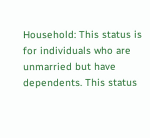Household: This status is for individuals who are unmarried but have dependents. This status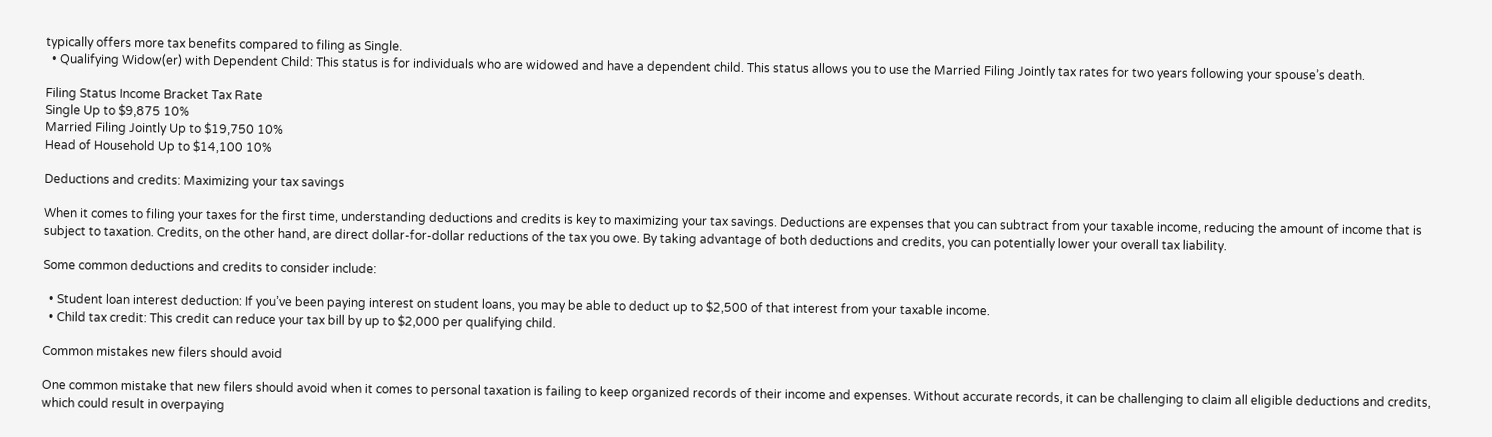typically offers more tax benefits compared to filing as Single.
  • Qualifying Widow(er) with Dependent Child: This status is for individuals who are widowed and have a dependent child. This status allows you to use the Married Filing Jointly tax rates for two years following your spouse’s death.

Filing Status Income Bracket Tax Rate
Single Up to $9,875 10%
Married Filing Jointly Up to $19,750 10%
Head of Household Up to $14,100 10%

Deductions and credits: Maximizing your tax savings

When it comes to filing your taxes for the first time, understanding deductions and credits is key to maximizing your tax savings. Deductions are expenses that you can subtract from your taxable income, reducing the amount of income that is subject to taxation. Credits, on the other hand, are direct dollar-for-dollar reductions of the tax you owe. By taking advantage of both deductions and credits, you can potentially lower your overall tax liability.

Some common deductions and credits to consider include:

  • Student loan interest deduction: If you’ve been paying interest on student loans, you may be able to deduct up to $2,500 of that interest from your taxable income.
  • Child tax credit: This credit can reduce your tax bill by up to $2,000 per qualifying child.

Common mistakes new filers should avoid

One common mistake that new filers should avoid when it comes to personal taxation is failing to keep organized records of their income and expenses. Without accurate records, it can be challenging to claim all eligible deductions and credits, which could result in overpaying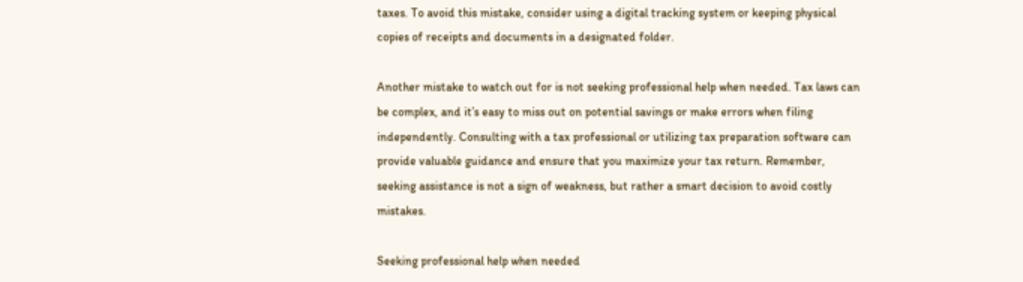taxes. To avoid this mistake, consider using a digital tracking system or keeping physical copies of receipts and documents in a designated folder.

Another mistake to watch out for is not seeking professional help when needed. Tax laws can be complex, and it’s easy to miss out on potential savings or make errors when filing independently. Consulting with a tax professional or utilizing tax preparation software can provide valuable guidance and ensure that you maximize your tax return. Remember, seeking assistance is not a sign of weakness, but rather a smart decision to avoid costly mistakes.

Seeking professional help when needed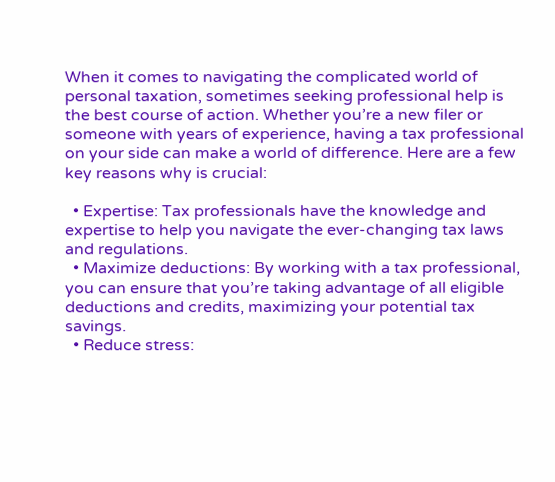When it comes to navigating the complicated world of personal taxation, sometimes seeking professional help is the best course of action. Whether you’re a new filer or someone with years of experience, having a tax professional on your side can make a world of difference. Here are a few key reasons why is crucial:

  • Expertise: Tax professionals have the knowledge and expertise to help you navigate the ever-changing tax laws and regulations.
  • Maximize deductions: By working with a tax professional, you can ensure that you’re taking advantage of all eligible deductions and credits, maximizing your potential tax savings.
  • Reduce stress: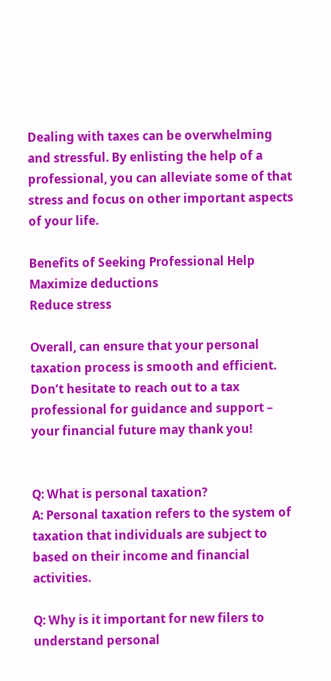Dealing with taxes can be overwhelming and stressful. By enlisting the help of a professional, you can alleviate some of that stress and focus on other important aspects of your life.

Benefits of Seeking Professional Help
Maximize deductions
Reduce stress

Overall, can ensure that your personal taxation process is smooth and efficient. Don’t hesitate to reach out to a tax professional for guidance and support – your financial future may thank you!


Q: What is personal taxation?
A: Personal taxation refers to the system of taxation that individuals are subject to based on their income and financial activities.

Q: Why is it important for new filers to understand personal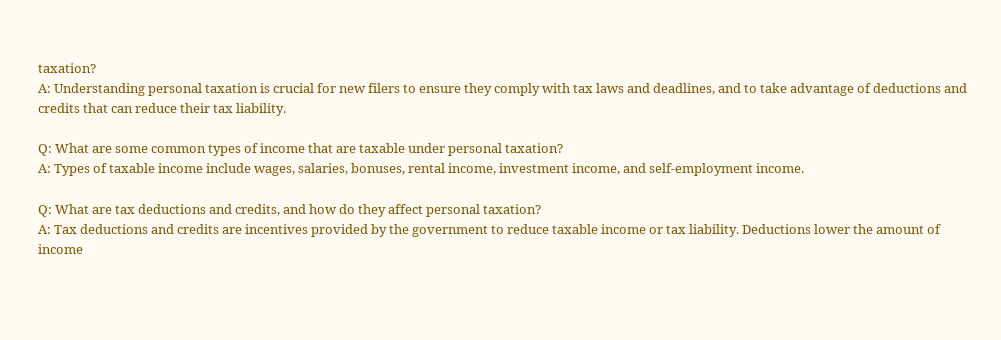taxation?
A: Understanding personal taxation is crucial for new filers to ensure they comply with tax laws and deadlines, and to take advantage of deductions and credits that can reduce their tax liability.

Q: What are some common types of income that are taxable under personal taxation?
A: Types of taxable income include wages, salaries, bonuses, rental income, investment income, and self-employment income.

Q: What are tax deductions and credits, and how do they affect personal taxation?
A: Tax deductions and credits are incentives provided by the government to reduce taxable income or tax liability. Deductions lower the amount of income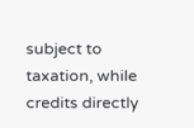subject to taxation, while credits directly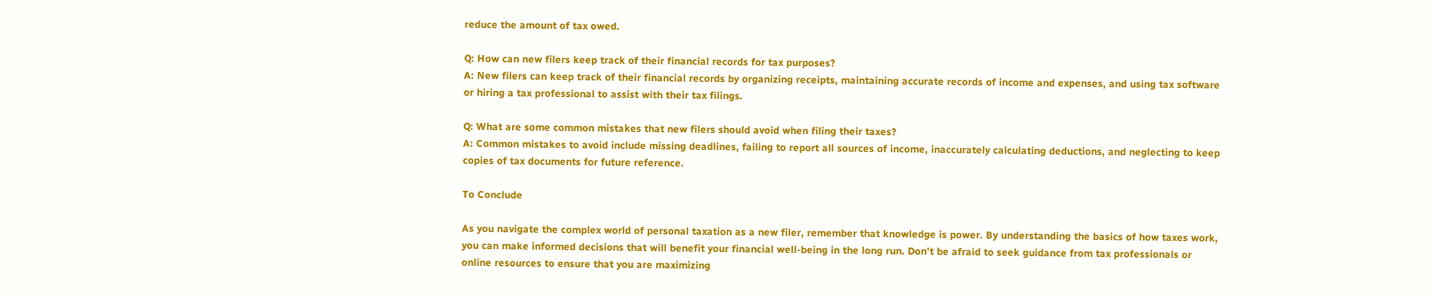reduce the amount of tax owed.

Q: How can new filers keep track of their financial records for tax purposes?
A: New filers can keep track of their financial records by organizing receipts, maintaining accurate records of income and expenses, and using tax software or hiring a tax professional to assist with their tax filings.

Q: What are some common mistakes that new filers should avoid when filing their taxes?
A: Common mistakes to avoid include missing deadlines, failing to report all sources of income, inaccurately calculating deductions, and neglecting to keep copies of tax documents for future reference.

To Conclude

As you navigate the complex world of personal taxation as a new filer, remember that knowledge is power. By understanding the basics of how taxes work, you can make informed decisions that will benefit your financial well-being in the long run. Don’t be afraid to seek guidance from tax professionals or online resources to ensure that you are maximizing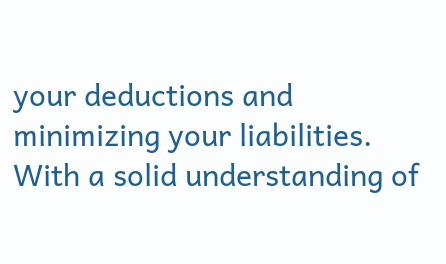your deductions and minimizing your liabilities. With a solid understanding of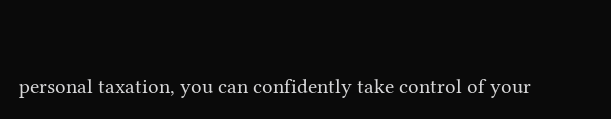personal taxation, you can confidently take control of your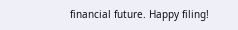financial future. Happy filing!